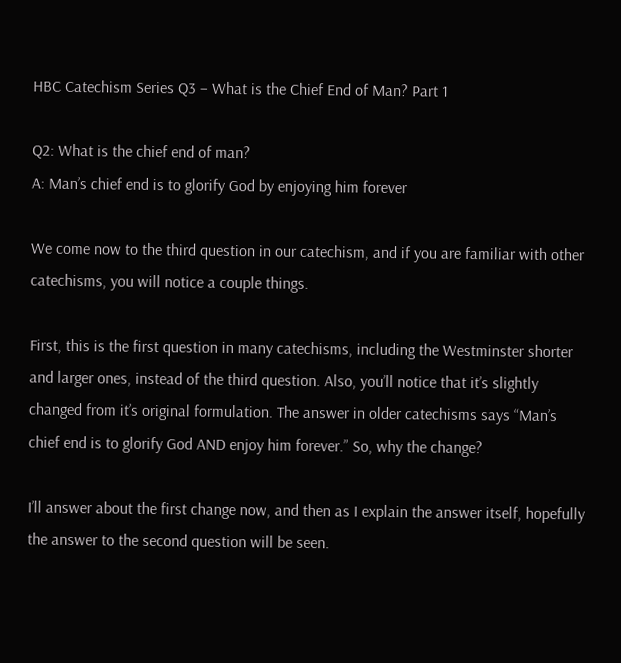HBC Catechism Series Q3 – What is the Chief End of Man? Part 1

Q2: What is the chief end of man?
A: Man’s chief end is to glorify God by enjoying him forever

We come now to the third question in our catechism, and if you are familiar with other catechisms, you will notice a couple things.

First, this is the first question in many catechisms, including the Westminster shorter and larger ones, instead of the third question. Also, you’ll notice that it’s slightly changed from it’s original formulation. The answer in older catechisms says “Man’s chief end is to glorify God AND enjoy him forever.” So, why the change?

I’ll answer about the first change now, and then as I explain the answer itself, hopefully the answer to the second question will be seen.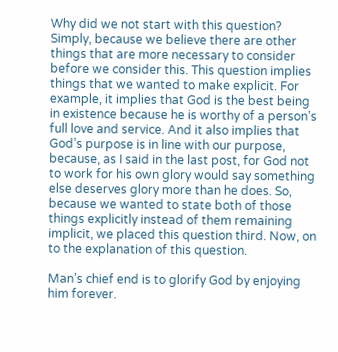Why did we not start with this question? Simply, because we believe there are other things that are more necessary to consider before we consider this. This question implies things that we wanted to make explicit. For example, it implies that God is the best being in existence because he is worthy of a person’s full love and service. And it also implies that God’s purpose is in line with our purpose, because, as I said in the last post, for God not to work for his own glory would say something else deserves glory more than he does. So, because we wanted to state both of those things explicitly instead of them remaining implicit, we placed this question third. Now, on to the explanation of this question.

Man’s chief end is to glorify God by enjoying him forever.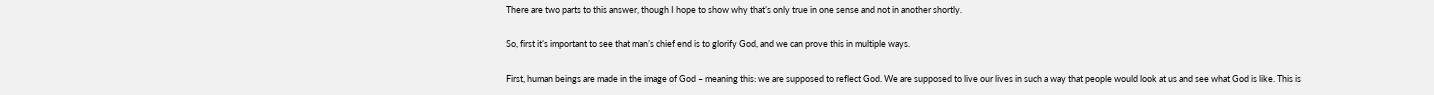There are two parts to this answer, though I hope to show why that’s only true in one sense and not in another shortly.

So, first it’s important to see that man’s chief end is to glorify God, and we can prove this in multiple ways.

First, human beings are made in the image of God – meaning this: we are supposed to reflect God. We are supposed to live our lives in such a way that people would look at us and see what God is like. This is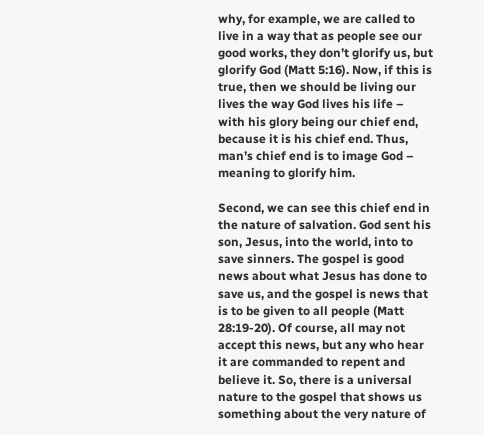why, for example, we are called to live in a way that as people see our good works, they don’t glorify us, but glorify God (Matt 5:16). Now, if this is true, then we should be living our lives the way God lives his life – with his glory being our chief end, because it is his chief end. Thus, man’s chief end is to image God – meaning to glorify him.

Second, we can see this chief end in the nature of salvation. God sent his son, Jesus, into the world, into to save sinners. The gospel is good news about what Jesus has done to save us, and the gospel is news that is to be given to all people (Matt 28:19-20). Of course, all may not accept this news, but any who hear it are commanded to repent and believe it. So, there is a universal nature to the gospel that shows us something about the very nature of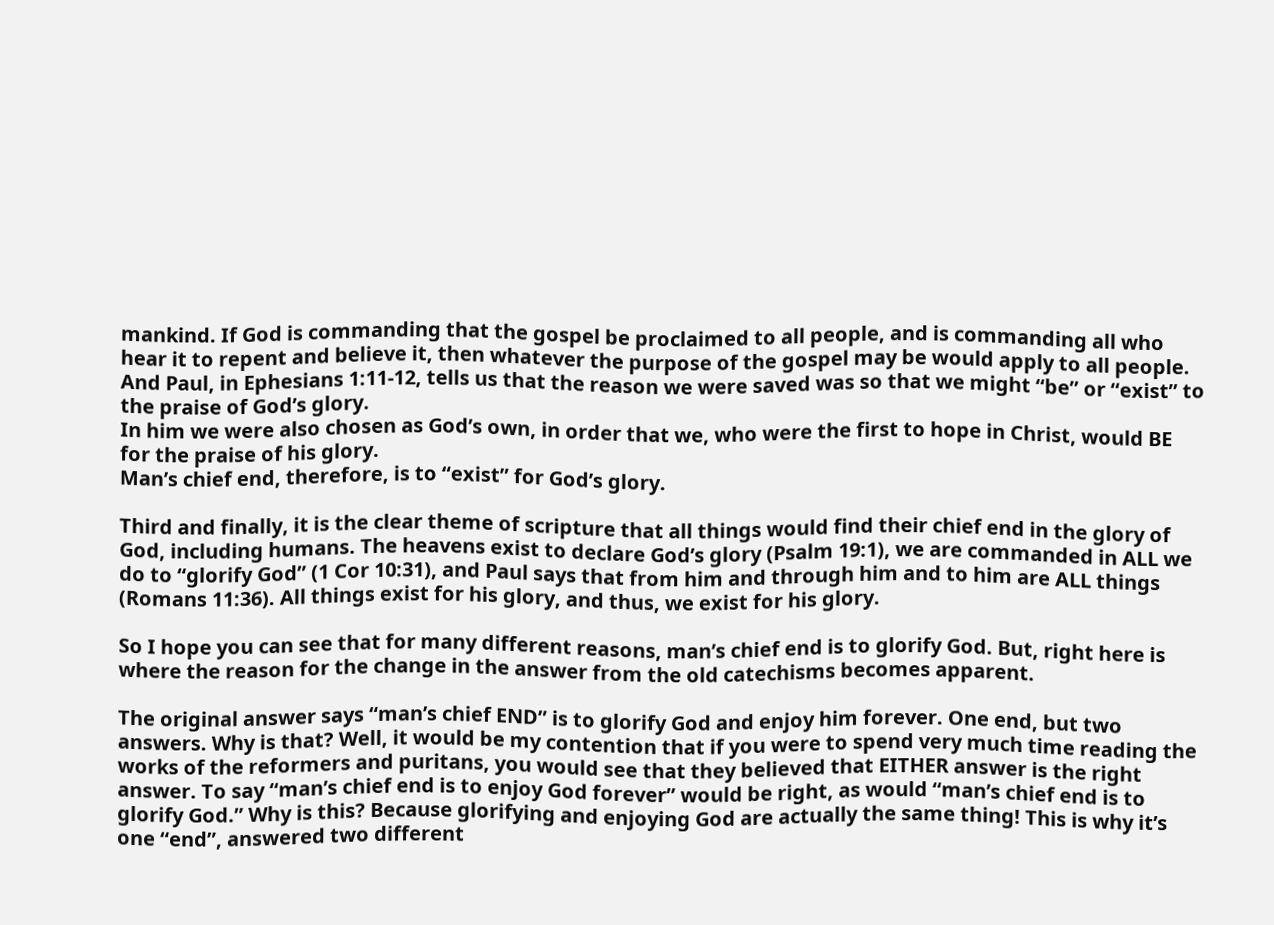mankind. If God is commanding that the gospel be proclaimed to all people, and is commanding all who hear it to repent and believe it, then whatever the purpose of the gospel may be would apply to all people. And Paul, in Ephesians 1:11-12, tells us that the reason we were saved was so that we might “be” or “exist” to the praise of God’s glory.
In him we were also chosen as God’s own, in order that we, who were the first to hope in Christ, would BE for the praise of his glory.
Man’s chief end, therefore, is to “exist” for God’s glory.

Third and finally, it is the clear theme of scripture that all things would find their chief end in the glory of God, including humans. The heavens exist to declare God’s glory (Psalm 19:1), we are commanded in ALL we do to “glorify God” (1 Cor 10:31), and Paul says that from him and through him and to him are ALL things (Romans 11:36). All things exist for his glory, and thus, we exist for his glory.

So I hope you can see that for many different reasons, man’s chief end is to glorify God. But, right here is where the reason for the change in the answer from the old catechisms becomes apparent.

The original answer says “man’s chief END” is to glorify God and enjoy him forever. One end, but two answers. Why is that? Well, it would be my contention that if you were to spend very much time reading the works of the reformers and puritans, you would see that they believed that EITHER answer is the right answer. To say “man’s chief end is to enjoy God forever” would be right, as would “man’s chief end is to glorify God.” Why is this? Because glorifying and enjoying God are actually the same thing! This is why it’s one “end”, answered two different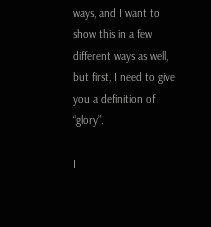ways, and I want to show this in a few different ways as well, but first, I need to give you a definition of “glory”.

I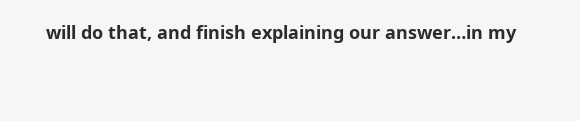will do that, and finish explaining our answer…in my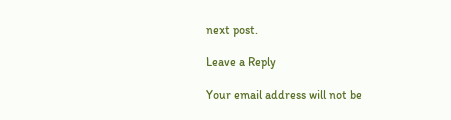next post.

Leave a Reply

Your email address will not be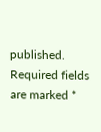published. Required fields are marked *